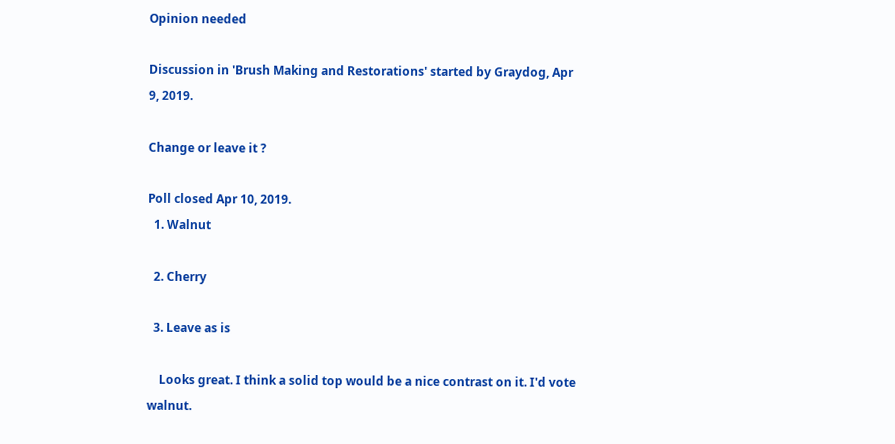Opinion needed

Discussion in 'Brush Making and Restorations' started by Graydog, Apr 9, 2019.

Change or leave it ?

Poll closed Apr 10, 2019.
  1. Walnut

  2. Cherry

  3. Leave as is

    Looks great. I think a solid top would be a nice contrast on it. I'd vote walnut.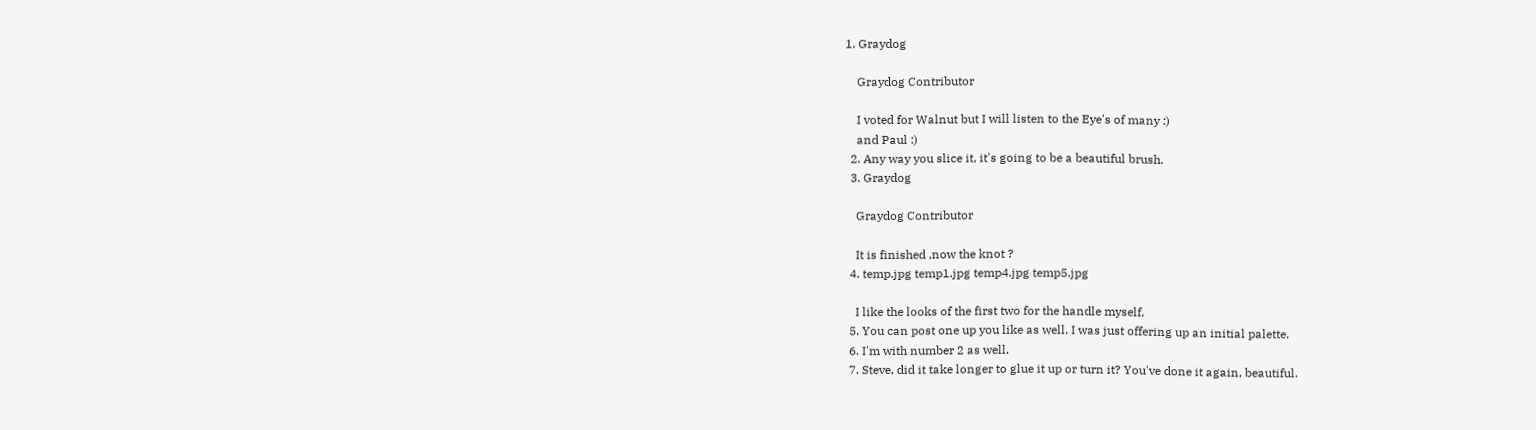1. Graydog

    Graydog Contributor

    I voted for Walnut but I will listen to the Eye's of many :)
    and Paul :)
  2. Any way you slice it, it's going to be a beautiful brush.
  3. Graydog

    Graydog Contributor

    It is finished ,now the knot ?
  4. temp.jpg temp1.jpg temp4.jpg temp5.jpg

    I like the looks of the first two for the handle myself.
  5. You can post one up you like as well. I was just offering up an initial palette.
  6. I'm with number 2 as well.
  7. Steve, did it take longer to glue it up or turn it? You've done it again, beautiful.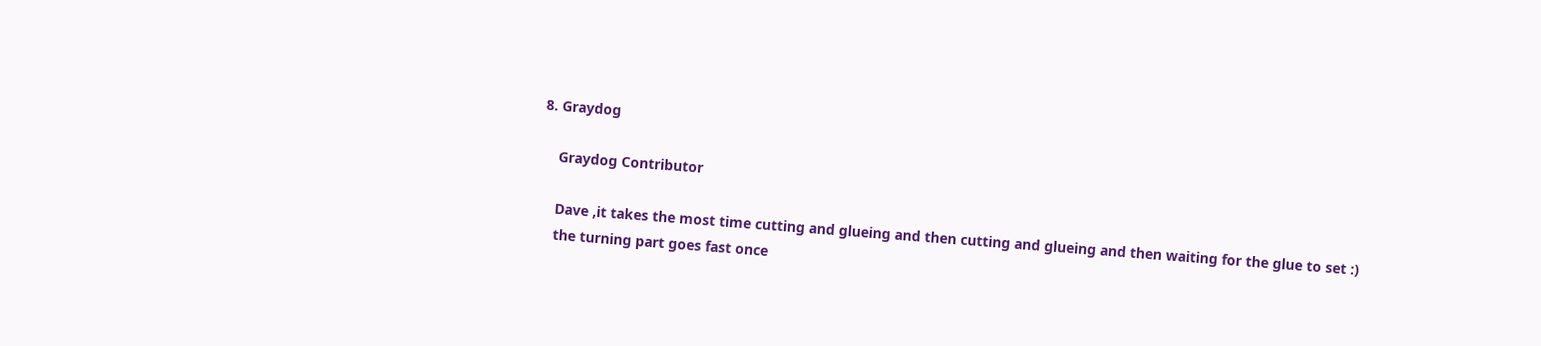8. Graydog

    Graydog Contributor

    Dave ,it takes the most time cutting and glueing and then cutting and glueing and then waiting for the glue to set :)
    the turning part goes fast once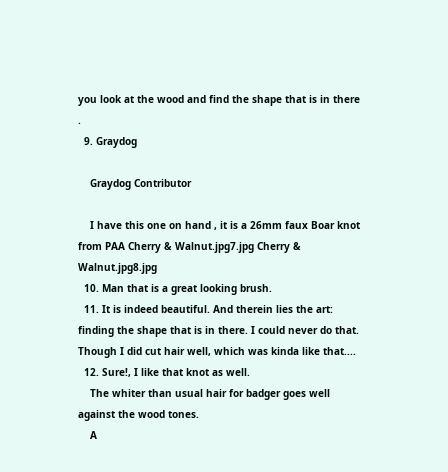you look at the wood and find the shape that is in there .
  9. Graydog

    Graydog Contributor

    I have this one on hand , it is a 26mm faux Boar knot from PAA Cherry & Walnut.jpg7.jpg Cherry & Walnut.jpg8.jpg
  10. Man that is a great looking brush.
  11. It is indeed beautiful. And therein lies the art: finding the shape that is in there. I could never do that. Though I did cut hair well, which was kinda like that....
  12. Sure!, I like that knot as well.
    The whiter than usual hair for badger goes well against the wood tones.
    A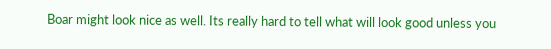Boar might look nice as well. Its really hard to tell what will look good unless you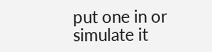put one in or simulate it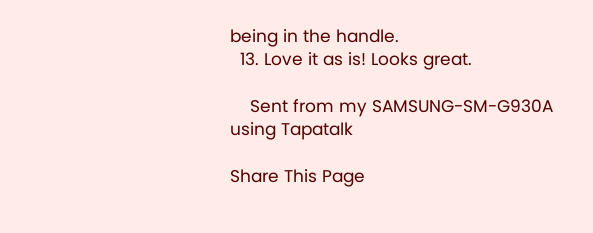being in the handle.
  13. Love it as is! Looks great.

    Sent from my SAMSUNG-SM-G930A using Tapatalk

Share This Page